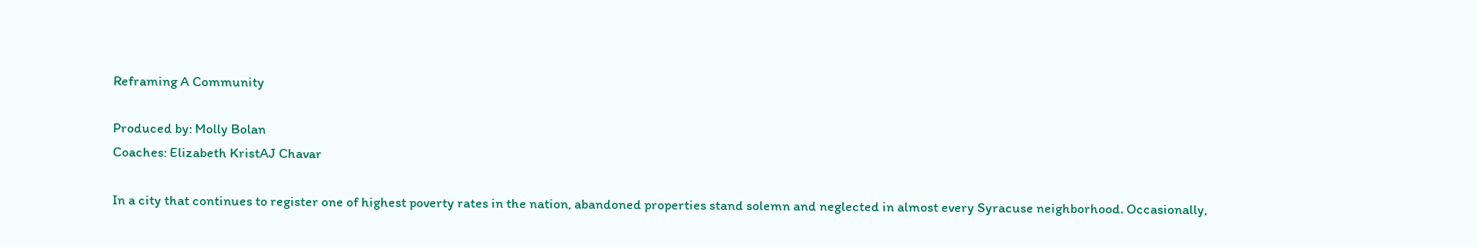Reframing A Community

Produced by: Molly Bolan
Coaches: Elizabeth KristAJ Chavar

In a city that continues to register one of highest poverty rates in the nation, abandoned properties stand solemn and neglected in almost every Syracuse neighborhood. Occasionally,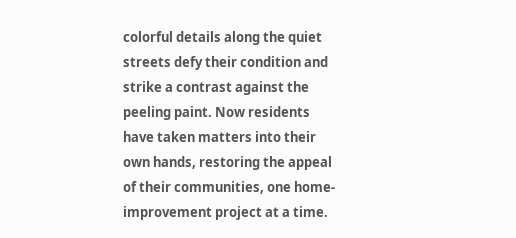colorful details along the quiet streets defy their condition and strike a contrast against the peeling paint. Now residents have taken matters into their own hands, restoring the appeal of their communities, one home-improvement project at a time.